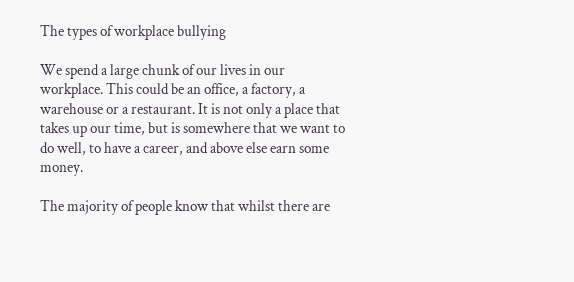The types of workplace bullying

We spend a large chunk of our lives in our workplace. This could be an office, a factory, a warehouse or a restaurant. It is not only a place that takes up our time, but is somewhere that we want to do well, to have a career, and above else earn some money.

The majority of people know that whilst there are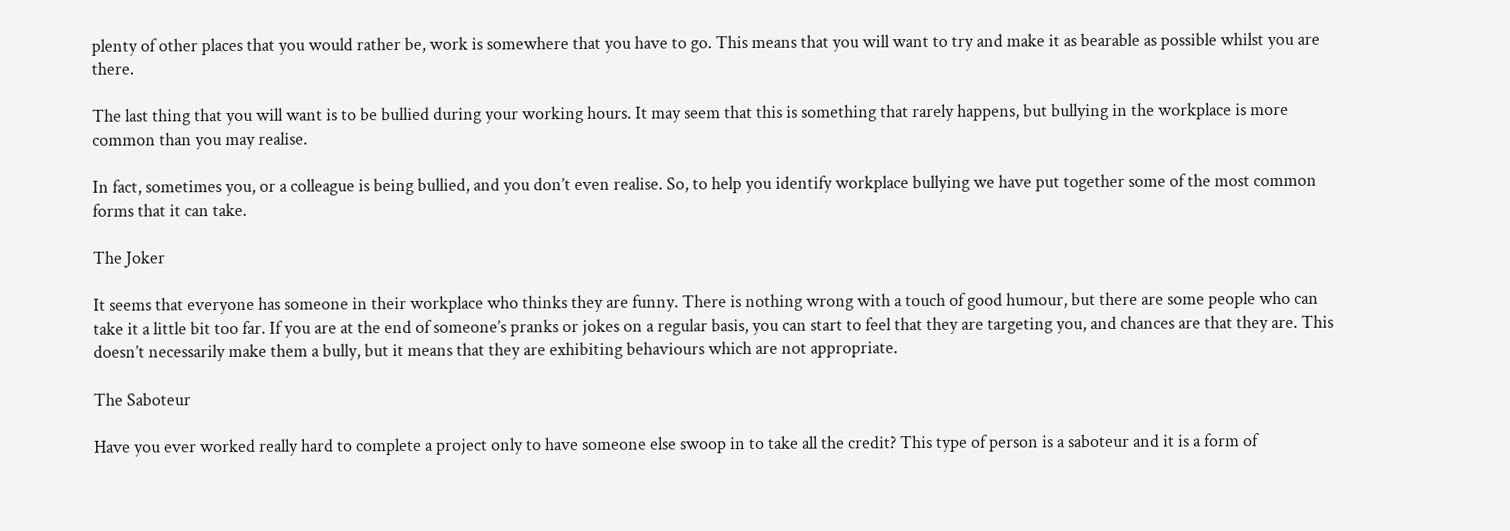plenty of other places that you would rather be, work is somewhere that you have to go. This means that you will want to try and make it as bearable as possible whilst you are there.

The last thing that you will want is to be bullied during your working hours. It may seem that this is something that rarely happens, but bullying in the workplace is more common than you may realise.

In fact, sometimes you, or a colleague is being bullied, and you don’t even realise. So, to help you identify workplace bullying we have put together some of the most common forms that it can take.

The Joker

It seems that everyone has someone in their workplace who thinks they are funny. There is nothing wrong with a touch of good humour, but there are some people who can take it a little bit too far. If you are at the end of someone’s pranks or jokes on a regular basis, you can start to feel that they are targeting you, and chances are that they are. This doesn’t necessarily make them a bully, but it means that they are exhibiting behaviours which are not appropriate.

The Saboteur

Have you ever worked really hard to complete a project only to have someone else swoop in to take all the credit? This type of person is a saboteur and it is a form of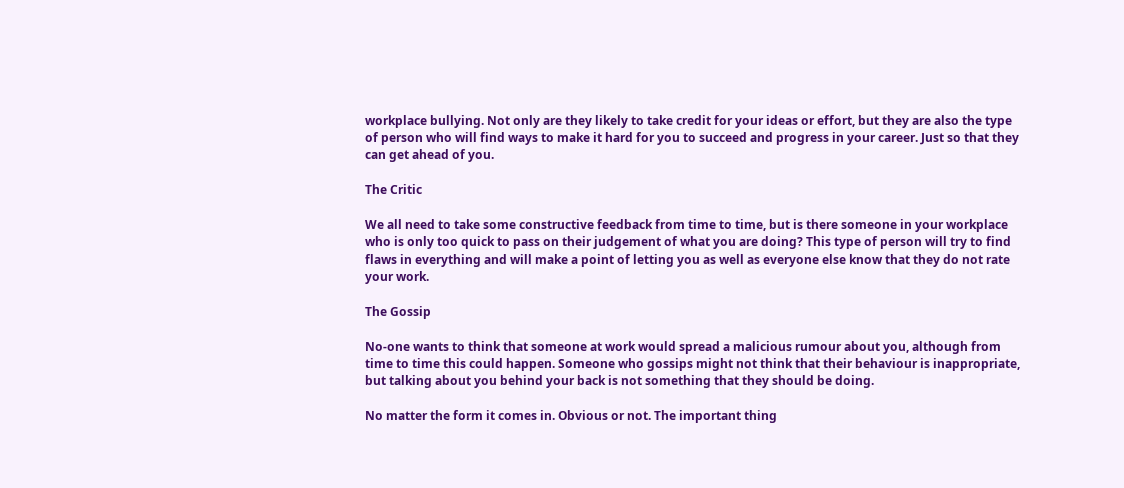workplace bullying. Not only are they likely to take credit for your ideas or effort, but they are also the type of person who will find ways to make it hard for you to succeed and progress in your career. Just so that they can get ahead of you.

The Critic

We all need to take some constructive feedback from time to time, but is there someone in your workplace who is only too quick to pass on their judgement of what you are doing? This type of person will try to find flaws in everything and will make a point of letting you as well as everyone else know that they do not rate your work.

The Gossip

No-one wants to think that someone at work would spread a malicious rumour about you, although from time to time this could happen. Someone who gossips might not think that their behaviour is inappropriate, but talking about you behind your back is not something that they should be doing.

No matter the form it comes in. Obvious or not. The important thing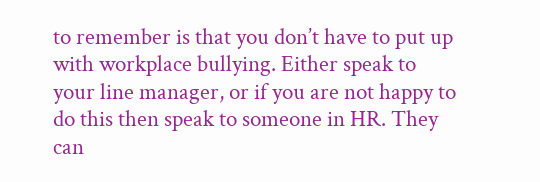to remember is that you don’t have to put up with workplace bullying. Either speak to your line manager, or if you are not happy to do this then speak to someone in HR. They can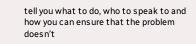tell you what to do, who to speak to and how you can ensure that the problem doesn’t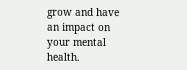grow and have an impact on your mental health.